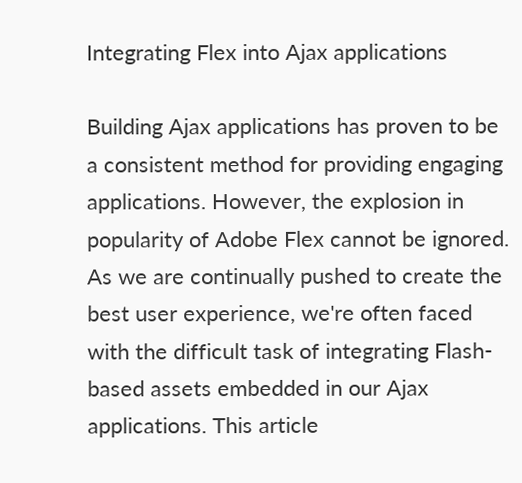Integrating Flex into Ajax applications

Building Ajax applications has proven to be a consistent method for providing engaging applications. However, the explosion in popularity of Adobe Flex cannot be ignored. As we are continually pushed to create the best user experience, we're often faced with the difficult task of integrating Flash-based assets embedded in our Ajax applications. This article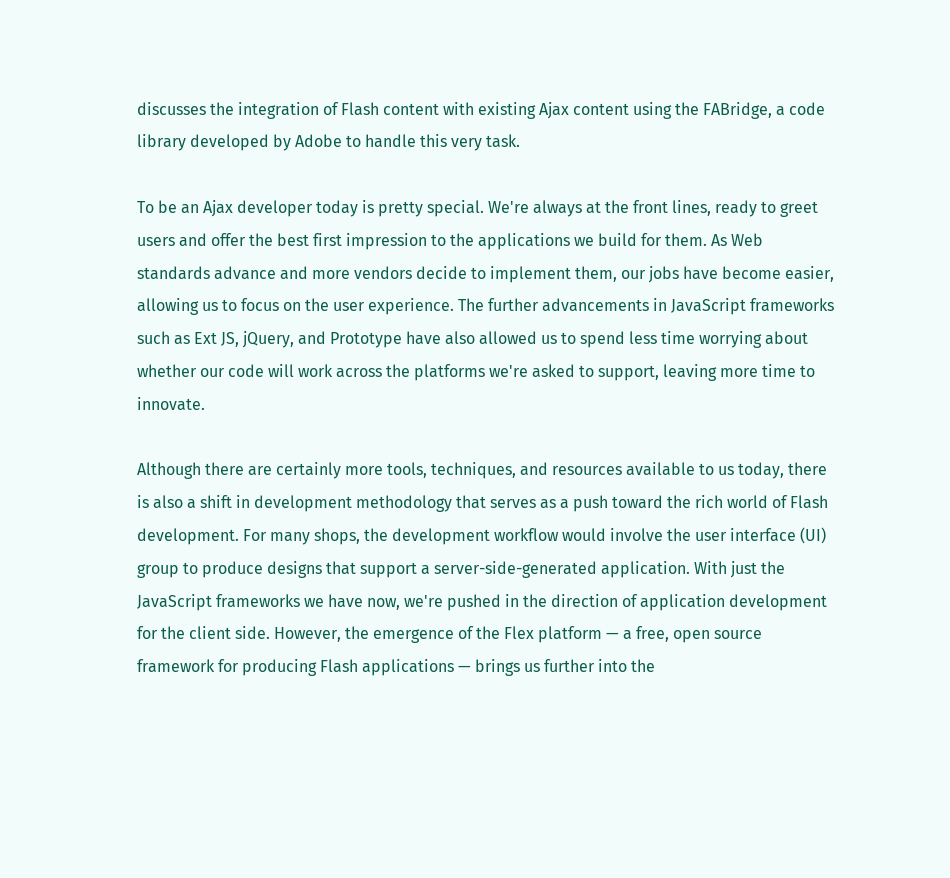discusses the integration of Flash content with existing Ajax content using the FABridge, a code library developed by Adobe to handle this very task.

To be an Ajax developer today is pretty special. We're always at the front lines, ready to greet users and offer the best first impression to the applications we build for them. As Web standards advance and more vendors decide to implement them, our jobs have become easier, allowing us to focus on the user experience. The further advancements in JavaScript frameworks such as Ext JS, jQuery, and Prototype have also allowed us to spend less time worrying about whether our code will work across the platforms we're asked to support, leaving more time to innovate.

Although there are certainly more tools, techniques, and resources available to us today, there is also a shift in development methodology that serves as a push toward the rich world of Flash development. For many shops, the development workflow would involve the user interface (UI) group to produce designs that support a server-side-generated application. With just the JavaScript frameworks we have now, we're pushed in the direction of application development for the client side. However, the emergence of the Flex platform — a free, open source framework for producing Flash applications — brings us further into the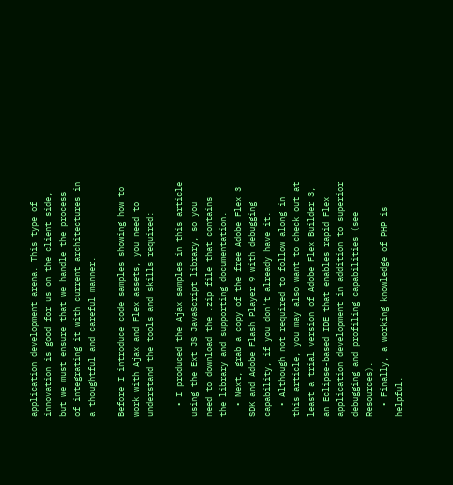application development arena. This type of innovation is good for us on the client side, but we must ensure that we handle the process of integrating it with current architectures in a thoughtful and careful manner.

Before I introduce code samples showing how to work with Ajax and Flex assets, you need to understand the tools and skills required:

  • I produced the Ajax samples in this article using the Ext JS JavaScript library, so you need to download the .zip file that contains the library and supporting documentation.
  • Next, grab a copy of the free Adobe Flex 3 SDK and Adobe Flash Player 9 with debugging capability, if you don't already have it.
  • Although not required to follow along in this article, you may also want to check out at least a trial version of Adobe Flex Builder 3, an Eclipse-based IDE that enables rapid Flex application development in addition to superior debugging and profiling capabilities (see Resources).
  • Finally, a working knowledge of PHP is helpful.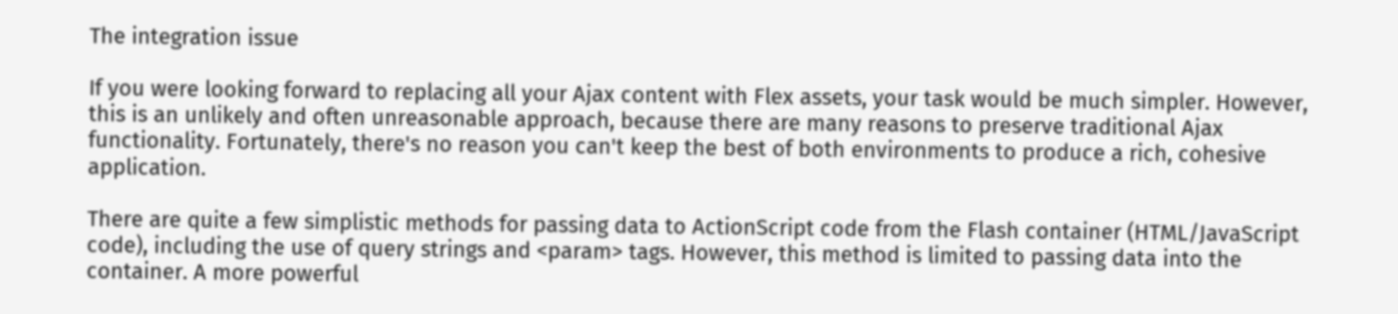The integration issue

If you were looking forward to replacing all your Ajax content with Flex assets, your task would be much simpler. However, this is an unlikely and often unreasonable approach, because there are many reasons to preserve traditional Ajax functionality. Fortunately, there's no reason you can't keep the best of both environments to produce a rich, cohesive application.

There are quite a few simplistic methods for passing data to ActionScript code from the Flash container (HTML/JavaScript code), including the use of query strings and <param> tags. However, this method is limited to passing data into the container. A more powerful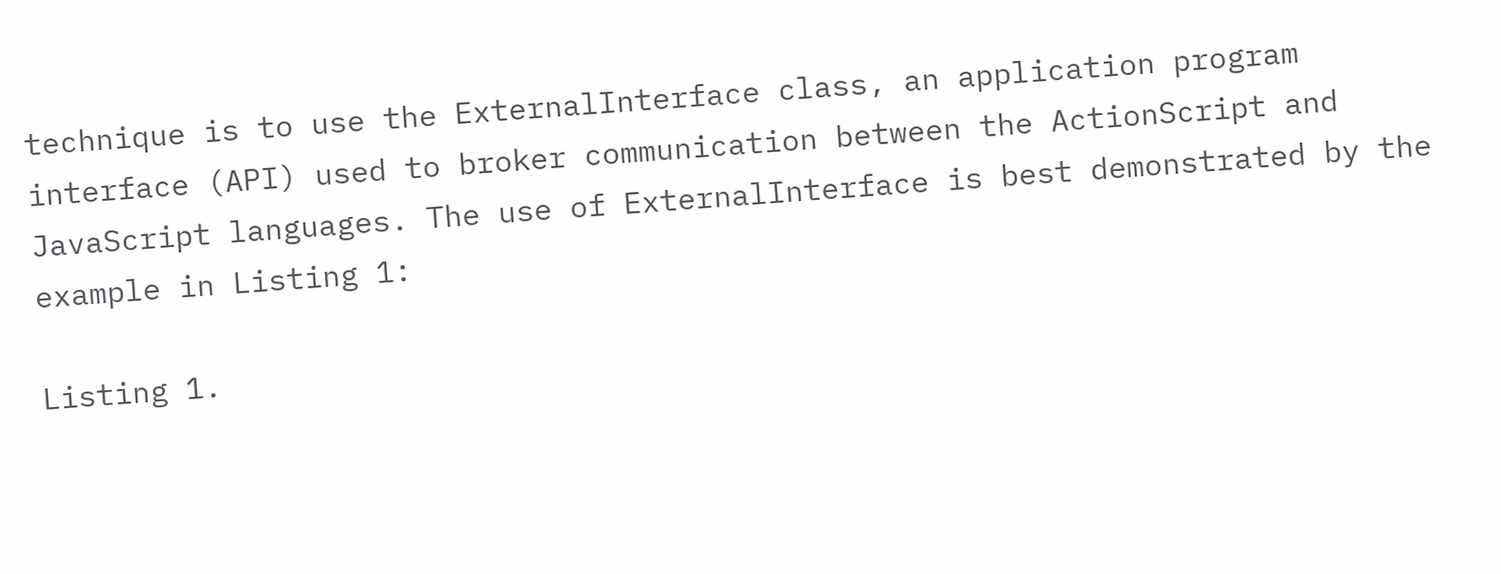technique is to use the ExternalInterface class, an application program interface (API) used to broker communication between the ActionScript and JavaScript languages. The use of ExternalInterface is best demonstrated by the example in Listing 1:

Listing 1.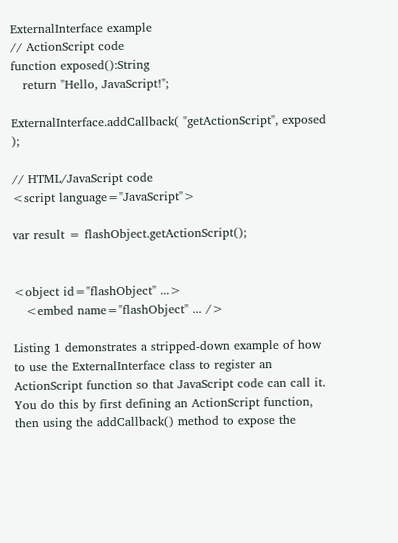ExternalInterface example
// ActionScript code
function exposed():String
   return "Hello, JavaScript!";

ExternalInterface.addCallback( "getActionScript", exposed );

// HTML/JavaScript code
<script language="JavaScript">

var result = flashObject.getActionScript();


<object id="flashObject" ...>
   <embed name="flashObject" ... />

Listing 1 demonstrates a stripped-down example of how to use the ExternalInterface class to register an ActionScript function so that JavaScript code can call it. You do this by first defining an ActionScript function, then using the addCallback() method to expose the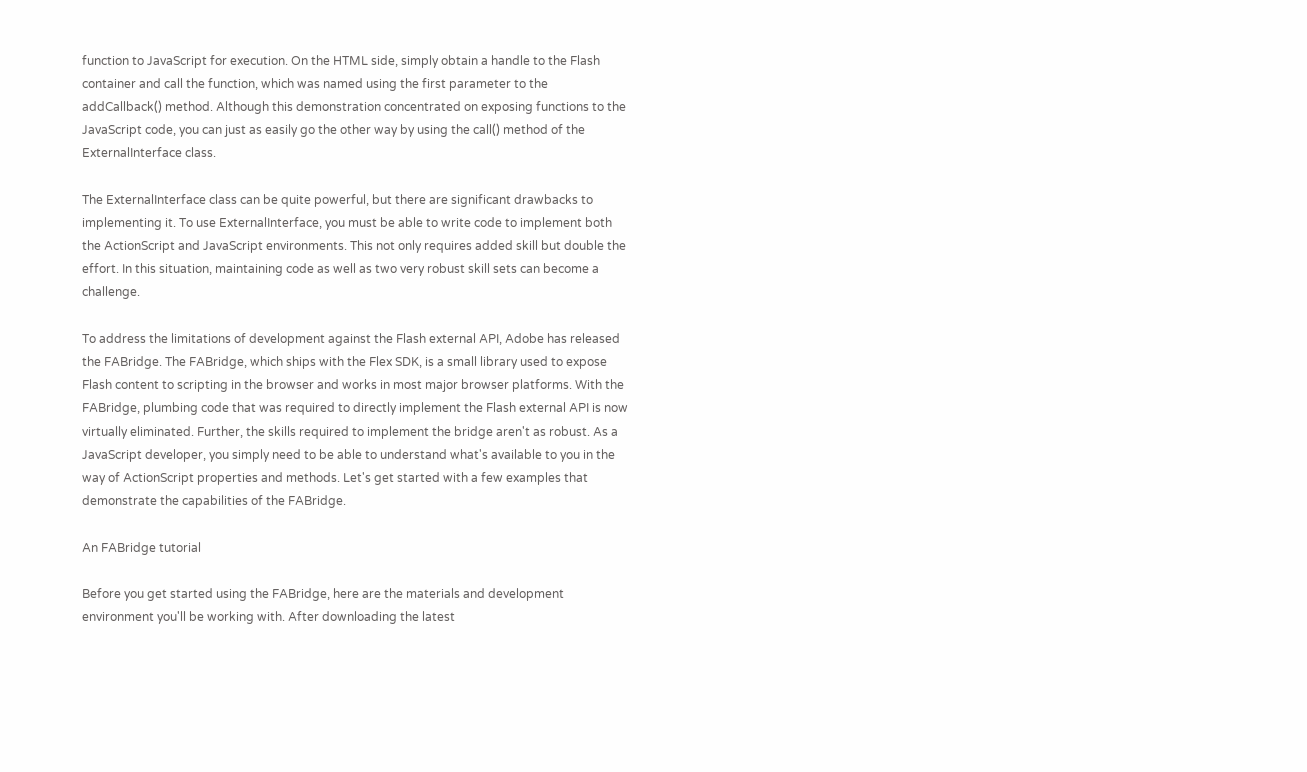function to JavaScript for execution. On the HTML side, simply obtain a handle to the Flash container and call the function, which was named using the first parameter to the addCallback() method. Although this demonstration concentrated on exposing functions to the JavaScript code, you can just as easily go the other way by using the call() method of the ExternalInterface class.

The ExternalInterface class can be quite powerful, but there are significant drawbacks to implementing it. To use ExternalInterface, you must be able to write code to implement both the ActionScript and JavaScript environments. This not only requires added skill but double the effort. In this situation, maintaining code as well as two very robust skill sets can become a challenge.

To address the limitations of development against the Flash external API, Adobe has released the FABridge. The FABridge, which ships with the Flex SDK, is a small library used to expose Flash content to scripting in the browser and works in most major browser platforms. With the FABridge, plumbing code that was required to directly implement the Flash external API is now virtually eliminated. Further, the skills required to implement the bridge aren't as robust. As a JavaScript developer, you simply need to be able to understand what's available to you in the way of ActionScript properties and methods. Let's get started with a few examples that demonstrate the capabilities of the FABridge.

An FABridge tutorial

Before you get started using the FABridge, here are the materials and development environment you'll be working with. After downloading the latest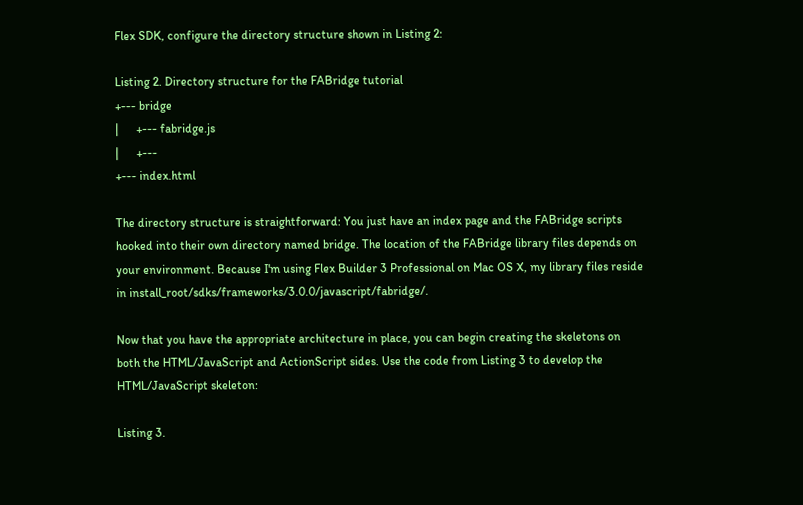Flex SDK, configure the directory structure shown in Listing 2:

Listing 2. Directory structure for the FABridge tutorial
+--- bridge
|      +--- fabridge.js
|      +---
+--- index.html

The directory structure is straightforward: You just have an index page and the FABridge scripts hooked into their own directory named bridge. The location of the FABridge library files depends on your environment. Because I'm using Flex Builder 3 Professional on Mac OS X, my library files reside in install_root/sdks/frameworks/3.0.0/javascript/fabridge/.

Now that you have the appropriate architecture in place, you can begin creating the skeletons on both the HTML/JavaScript and ActionScript sides. Use the code from Listing 3 to develop the HTML/JavaScript skeleton:

Listing 3.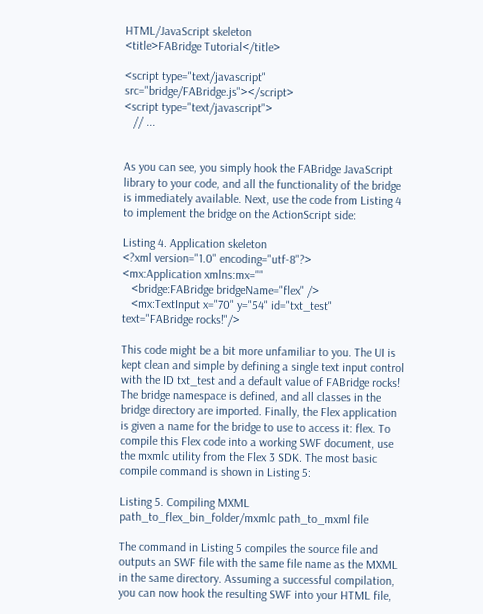HTML/JavaScript skeleton
<title>FABridge Tutorial</title>

<script type="text/javascript" src="bridge/FABridge.js"></script>
<script type="text/javascript">
   // ...


As you can see, you simply hook the FABridge JavaScript library to your code, and all the functionality of the bridge is immediately available. Next, use the code from Listing 4 to implement the bridge on the ActionScript side:

Listing 4. Application skeleton
<?xml version="1.0" encoding="utf-8"?>
<mx:Application xmlns:mx=""
   <bridge:FABridge bridgeName="flex" />
   <mx:TextInput x="70" y="54" id="txt_test" text="FABridge rocks!"/>

This code might be a bit more unfamiliar to you. The UI is kept clean and simple by defining a single text input control with the ID txt_test and a default value of FABridge rocks! The bridge namespace is defined, and all classes in the bridge directory are imported. Finally, the Flex application is given a name for the bridge to use to access it: flex. To compile this Flex code into a working SWF document, use the mxmlc utility from the Flex 3 SDK. The most basic compile command is shown in Listing 5:

Listing 5. Compiling MXML
path_to_flex_bin_folder/mxmlc path_to_mxml file

The command in Listing 5 compiles the source file and outputs an SWF file with the same file name as the MXML in the same directory. Assuming a successful compilation, you can now hook the resulting SWF into your HTML file,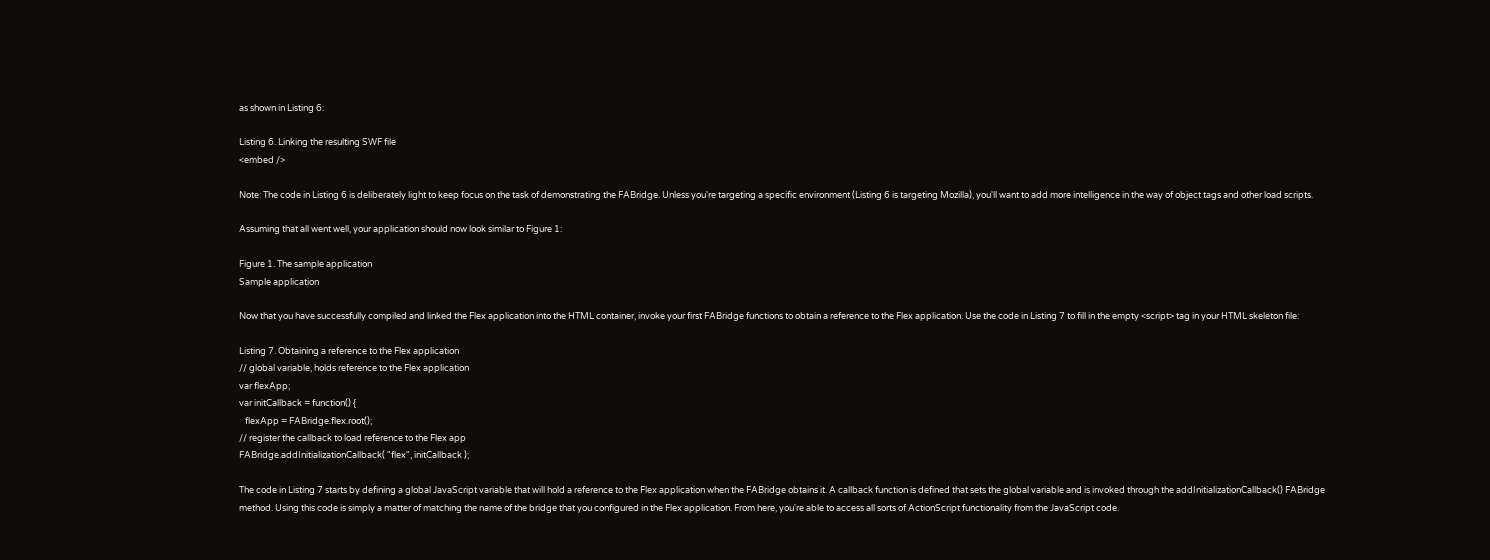as shown in Listing 6:

Listing 6. Linking the resulting SWF file
<embed />

Note: The code in Listing 6 is deliberately light to keep focus on the task of demonstrating the FABridge. Unless you're targeting a specific environment (Listing 6 is targeting Mozilla), you'll want to add more intelligence in the way of object tags and other load scripts.

Assuming that all went well, your application should now look similar to Figure 1:

Figure 1. The sample application
Sample application

Now that you have successfully compiled and linked the Flex application into the HTML container, invoke your first FABridge functions to obtain a reference to the Flex application. Use the code in Listing 7 to fill in the empty <script> tag in your HTML skeleton file:

Listing 7. Obtaining a reference to the Flex application
// global variable, holds reference to the Flex application
var flexApp;
var initCallback = function() {
   flexApp = FABridge.flex.root();
// register the callback to load reference to the Flex app
FABridge.addInitializationCallback( "flex", initCallback );

The code in Listing 7 starts by defining a global JavaScript variable that will hold a reference to the Flex application when the FABridge obtains it. A callback function is defined that sets the global variable and is invoked through the addInitializationCallback() FABridge method. Using this code is simply a matter of matching the name of the bridge that you configured in the Flex application. From here, you're able to access all sorts of ActionScript functionality from the JavaScript code.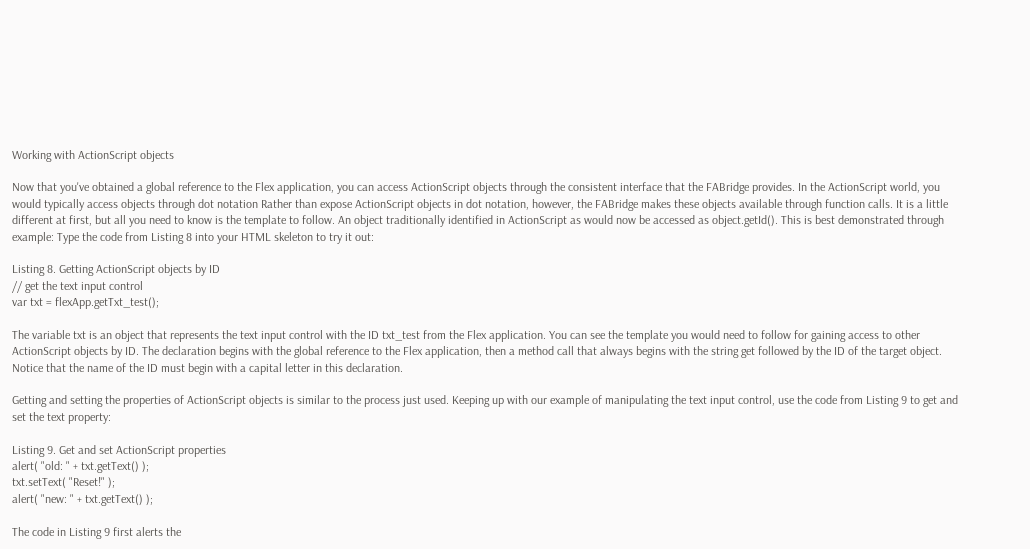Working with ActionScript objects

Now that you've obtained a global reference to the Flex application, you can access ActionScript objects through the consistent interface that the FABridge provides. In the ActionScript world, you would typically access objects through dot notation Rather than expose ActionScript objects in dot notation, however, the FABridge makes these objects available through function calls. It is a little different at first, but all you need to know is the template to follow. An object traditionally identified in ActionScript as would now be accessed as object.getId(). This is best demonstrated through example: Type the code from Listing 8 into your HTML skeleton to try it out:

Listing 8. Getting ActionScript objects by ID
// get the text input control
var txt = flexApp.getTxt_test();

The variable txt is an object that represents the text input control with the ID txt_test from the Flex application. You can see the template you would need to follow for gaining access to other ActionScript objects by ID. The declaration begins with the global reference to the Flex application, then a method call that always begins with the string get followed by the ID of the target object. Notice that the name of the ID must begin with a capital letter in this declaration.

Getting and setting the properties of ActionScript objects is similar to the process just used. Keeping up with our example of manipulating the text input control, use the code from Listing 9 to get and set the text property:

Listing 9. Get and set ActionScript properties
alert( "old: " + txt.getText() );
txt.setText( "Reset!" );
alert( "new: " + txt.getText() );

The code in Listing 9 first alerts the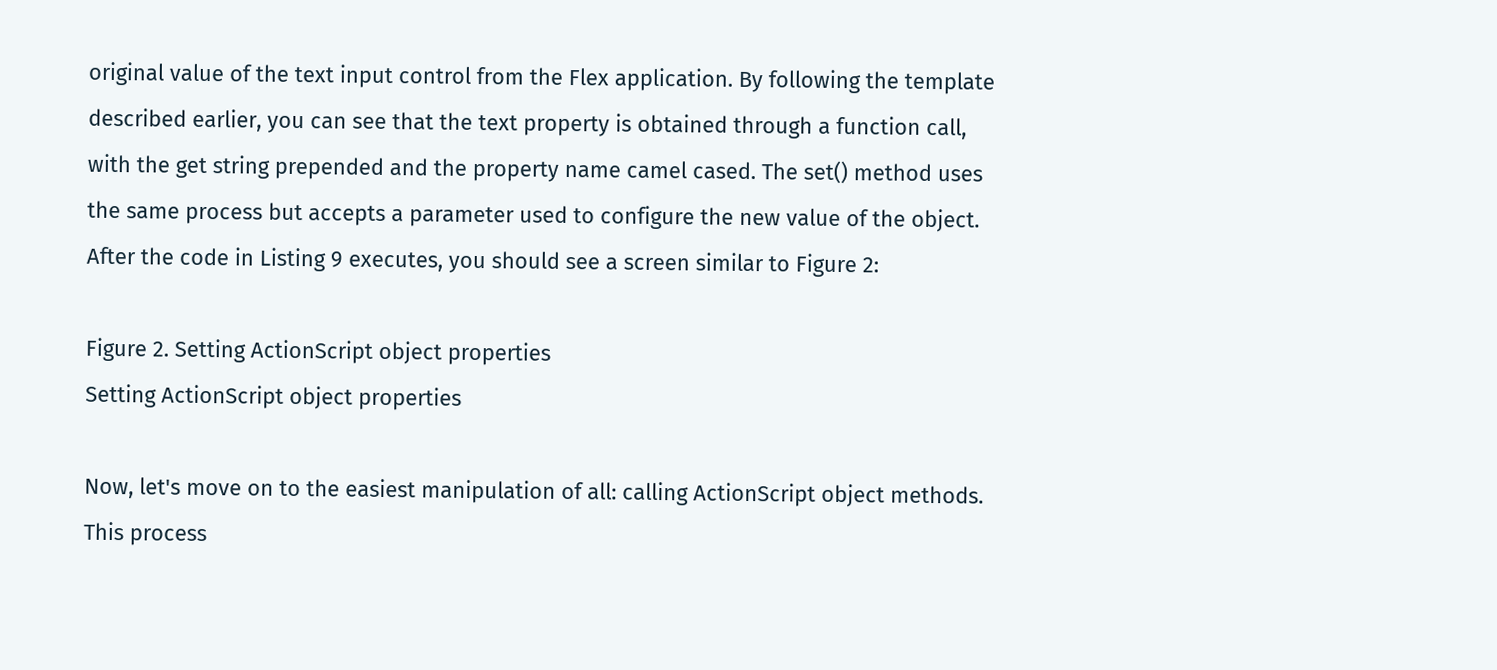original value of the text input control from the Flex application. By following the template described earlier, you can see that the text property is obtained through a function call, with the get string prepended and the property name camel cased. The set() method uses the same process but accepts a parameter used to configure the new value of the object. After the code in Listing 9 executes, you should see a screen similar to Figure 2:

Figure 2. Setting ActionScript object properties
Setting ActionScript object properties

Now, let's move on to the easiest manipulation of all: calling ActionScript object methods. This process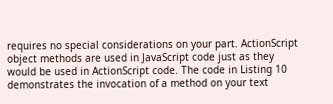requires no special considerations on your part. ActionScript object methods are used in JavaScript code just as they would be used in ActionScript code. The code in Listing 10 demonstrates the invocation of a method on your text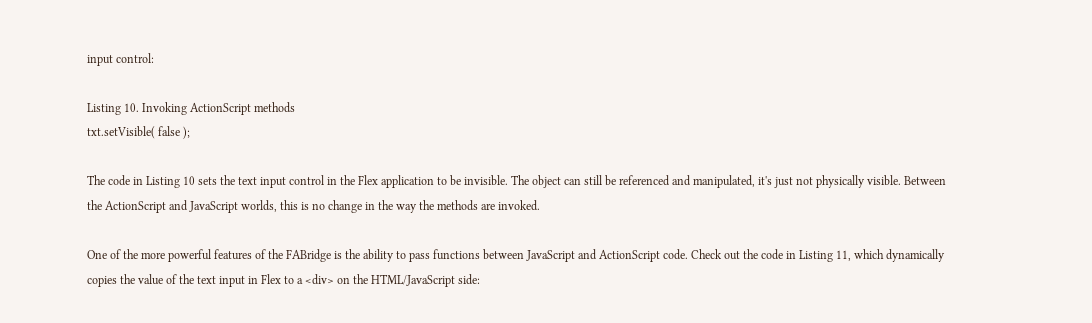input control:

Listing 10. Invoking ActionScript methods
txt.setVisible( false );

The code in Listing 10 sets the text input control in the Flex application to be invisible. The object can still be referenced and manipulated, it's just not physically visible. Between the ActionScript and JavaScript worlds, this is no change in the way the methods are invoked.

One of the more powerful features of the FABridge is the ability to pass functions between JavaScript and ActionScript code. Check out the code in Listing 11, which dynamically copies the value of the text input in Flex to a <div> on the HTML/JavaScript side: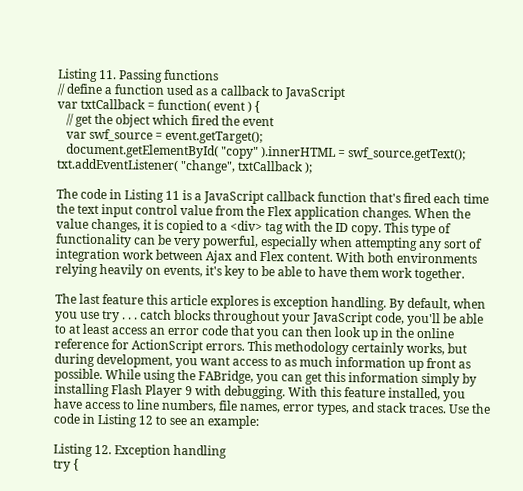Listing 11. Passing functions
// define a function used as a callback to JavaScript
var txtCallback = function( event ) {
   // get the object which fired the event
   var swf_source = event.getTarget();
   document.getElementById( "copy" ).innerHTML = swf_source.getText();
txt.addEventListener( "change", txtCallback );

The code in Listing 11 is a JavaScript callback function that's fired each time the text input control value from the Flex application changes. When the value changes, it is copied to a <div> tag with the ID copy. This type of functionality can be very powerful, especially when attempting any sort of integration work between Ajax and Flex content. With both environments relying heavily on events, it's key to be able to have them work together.

The last feature this article explores is exception handling. By default, when you use try . . . catch blocks throughout your JavaScript code, you'll be able to at least access an error code that you can then look up in the online reference for ActionScript errors. This methodology certainly works, but during development, you want access to as much information up front as possible. While using the FABridge, you can get this information simply by installing Flash Player 9 with debugging. With this feature installed, you have access to line numbers, file names, error types, and stack traces. Use the code in Listing 12 to see an example:

Listing 12. Exception handling
try {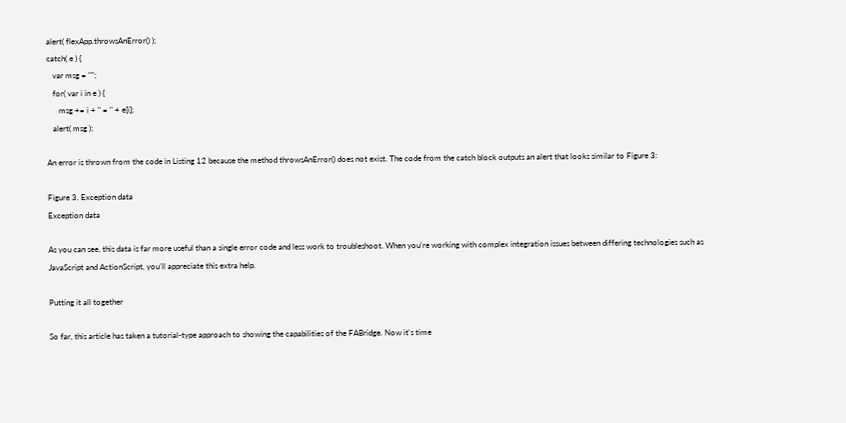alert( flexApp.throwsAnError() );
catch( e ) {
   var msg = "";
   for( var i in e ) {
      msg += i + " = " + e[i];
   alert( msg );

An error is thrown from the code in Listing 12 because the method throwsAnError() does not exist. The code from the catch block outputs an alert that looks similar to Figure 3:

Figure 3. Exception data
Exception data

As you can see, this data is far more useful than a single error code and less work to troubleshoot. When you're working with complex integration issues between differing technologies such as JavaScript and ActionScript, you'll appreciate this extra help.

Putting it all together

So far, this article has taken a tutorial-type approach to showing the capabilities of the FABridge. Now it's time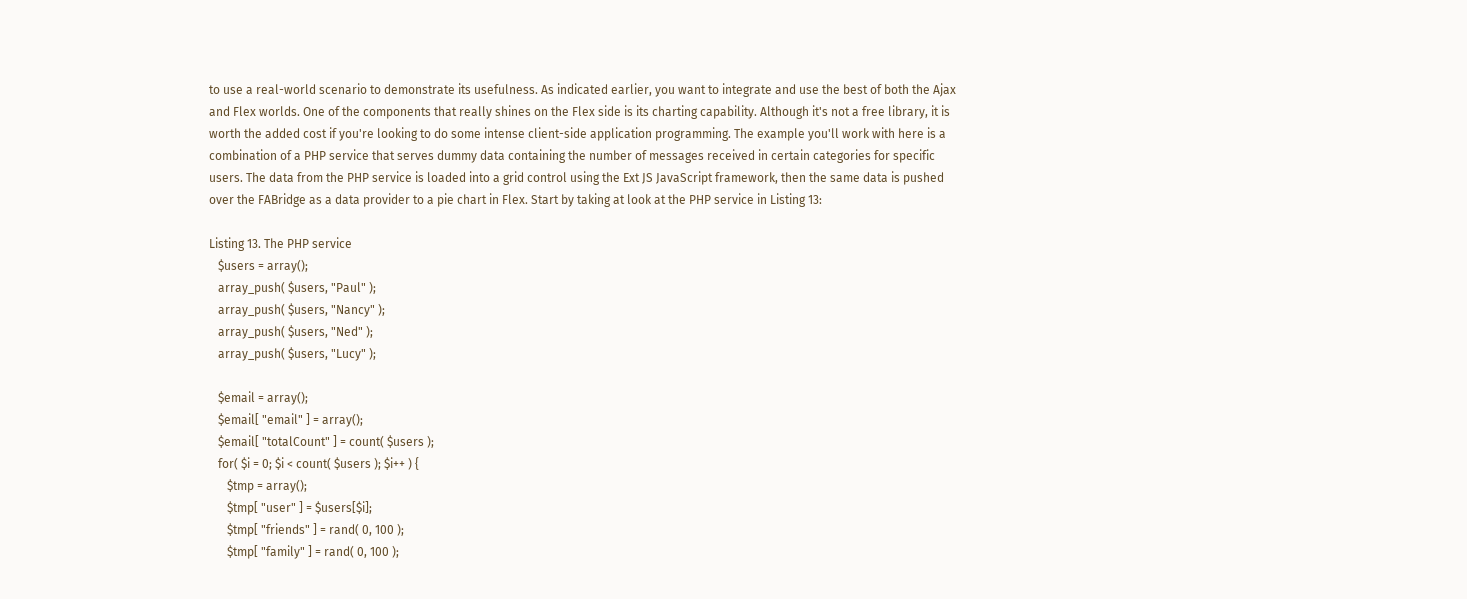to use a real-world scenario to demonstrate its usefulness. As indicated earlier, you want to integrate and use the best of both the Ajax and Flex worlds. One of the components that really shines on the Flex side is its charting capability. Although it's not a free library, it is worth the added cost if you're looking to do some intense client-side application programming. The example you'll work with here is a combination of a PHP service that serves dummy data containing the number of messages received in certain categories for specific users. The data from the PHP service is loaded into a grid control using the Ext JS JavaScript framework, then the same data is pushed over the FABridge as a data provider to a pie chart in Flex. Start by taking at look at the PHP service in Listing 13:

Listing 13. The PHP service
   $users = array();
   array_push( $users, "Paul" );
   array_push( $users, "Nancy" );
   array_push( $users, "Ned" );
   array_push( $users, "Lucy" );

   $email = array();
   $email[ "email" ] = array();
   $email[ "totalCount" ] = count( $users );
   for( $i = 0; $i < count( $users ); $i++ ) {
      $tmp = array();
      $tmp[ "user" ] = $users[$i];
      $tmp[ "friends" ] = rand( 0, 100 );
      $tmp[ "family" ] = rand( 0, 100 );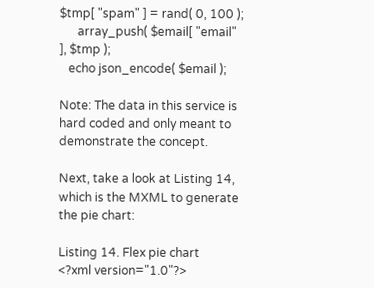$tmp[ "spam" ] = rand( 0, 100 );
      array_push( $email[ "email" ], $tmp );
   echo json_encode( $email );

Note: The data in this service is hard coded and only meant to demonstrate the concept.

Next, take a look at Listing 14, which is the MXML to generate the pie chart:

Listing 14. Flex pie chart
<?xml version="1.0"?>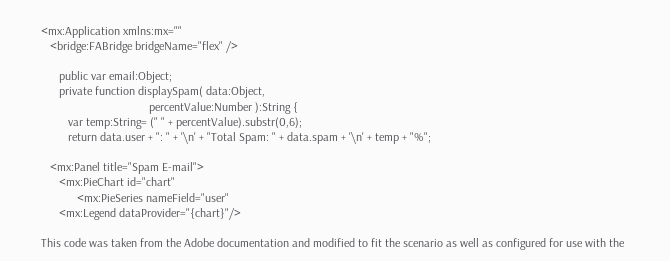<mx:Application xmlns:mx=""
   <bridge:FABridge bridgeName="flex" />

      public var email:Object;
      private function displaySpam( data:Object,
                                    percentValue:Number ):String {
         var temp:String= (" " + percentValue).substr(0,6);
         return data.user + ": " + '\n' + "Total Spam: " + data.spam + '\n' + temp + "%";

   <mx:Panel title="Spam E-mail">
      <mx:PieChart id="chart"
            <mx:PieSeries nameField="user"
      <mx:Legend dataProvider="{chart}"/>

This code was taken from the Adobe documentation and modified to fit the scenario as well as configured for use with the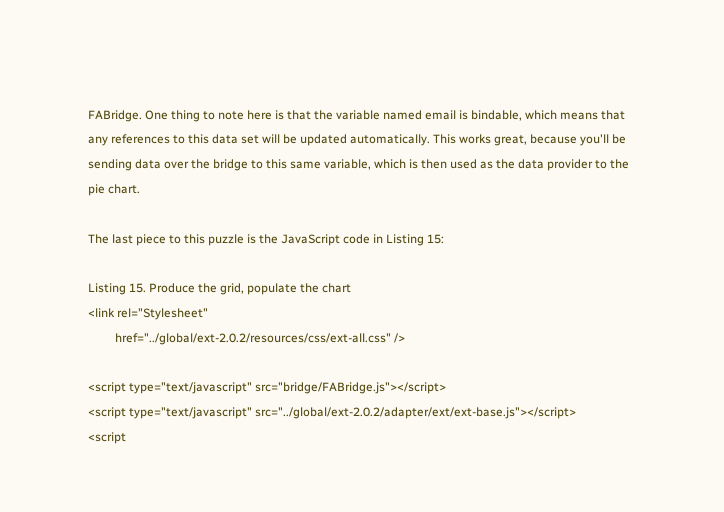FABridge. One thing to note here is that the variable named email is bindable, which means that any references to this data set will be updated automatically. This works great, because you'll be sending data over the bridge to this same variable, which is then used as the data provider to the pie chart.

The last piece to this puzzle is the JavaScript code in Listing 15:

Listing 15. Produce the grid, populate the chart
<link rel="Stylesheet"
         href="../global/ext-2.0.2/resources/css/ext-all.css" />

<script type="text/javascript" src="bridge/FABridge.js"></script>
<script type="text/javascript" src="../global/ext-2.0.2/adapter/ext/ext-base.js"></script>
<script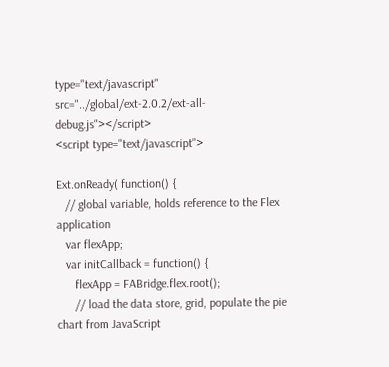type="text/javascript" src="../global/ext-2.0.2/ext-all-debug.js"></script>
<script type="text/javascript">

Ext.onReady( function() {
   // global variable, holds reference to the Flex application
   var flexApp;
   var initCallback = function() {
      flexApp = FABridge.flex.root();
      // load the data store, grid, populate the pie chart from JavaScript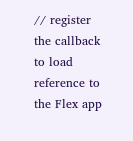// register the callback to load reference to the Flex app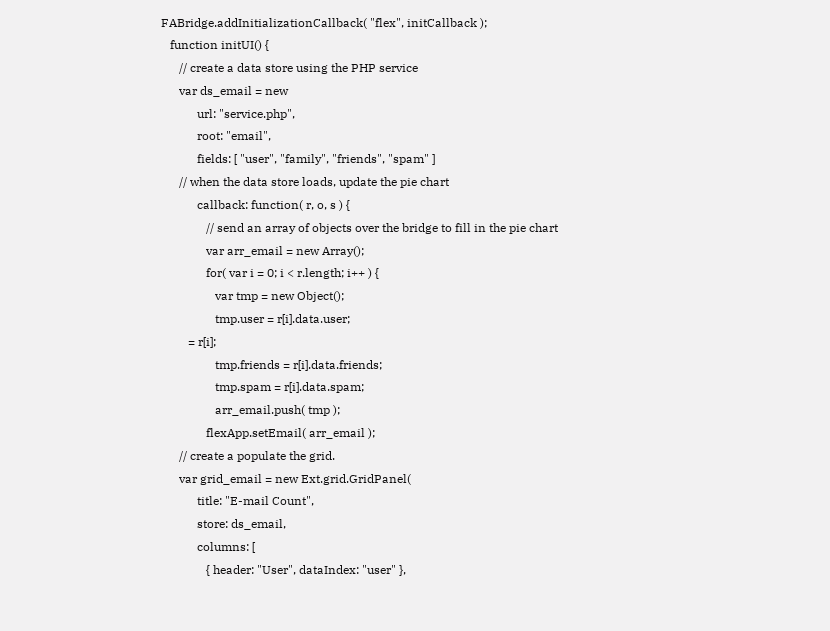FABridge.addInitializationCallback( "flex", initCallback );
   function initUI() {
      // create a data store using the PHP service
      var ds_email = new
            url: "service.php",
            root: "email",
            fields: [ "user", "family", "friends", "spam" ]
      // when the data store loads, update the pie chart
            callback: function( r, o, s ) {
               // send an array of objects over the bridge to fill in the pie chart
               var arr_email = new Array();
               for( var i = 0; i < r.length; i++ ) {
                  var tmp = new Object();
                  tmp.user = r[i].data.user;
         = r[i];
                  tmp.friends = r[i].data.friends;
                  tmp.spam = r[i].data.spam;
                  arr_email.push( tmp );
               flexApp.setEmail( arr_email );
      // create a populate the grid.
      var grid_email = new Ext.grid.GridPanel(
            title: "E-mail Count",
            store: ds_email,
            columns: [
               { header: "User", dataIndex: "user" },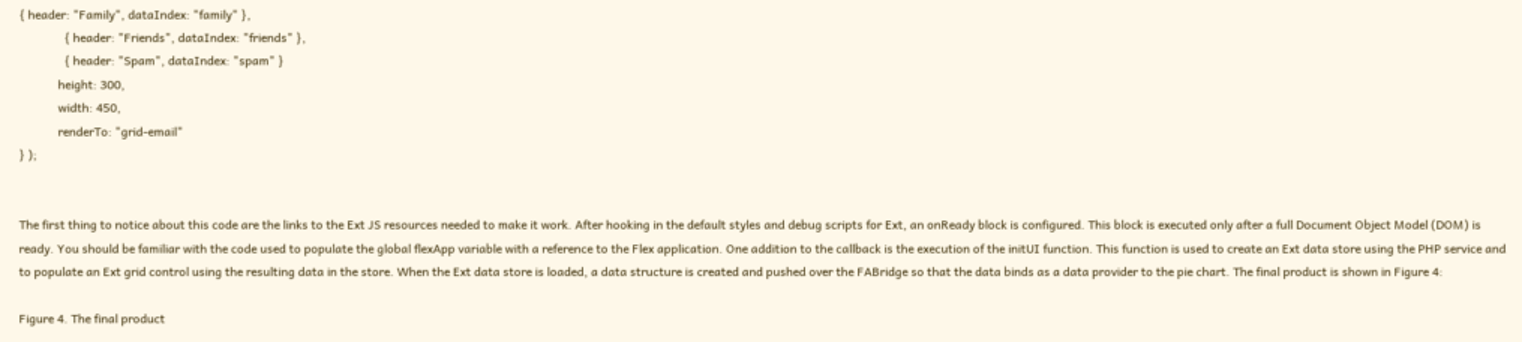{ header: "Family", dataIndex: "family" },
               { header: "Friends", dataIndex: "friends" },
               { header: "Spam", dataIndex: "spam" }
             height: 300,
             width: 450,
             renderTo: "grid-email"
} );


The first thing to notice about this code are the links to the Ext JS resources needed to make it work. After hooking in the default styles and debug scripts for Ext, an onReady block is configured. This block is executed only after a full Document Object Model (DOM) is ready. You should be familiar with the code used to populate the global flexApp variable with a reference to the Flex application. One addition to the callback is the execution of the initUI function. This function is used to create an Ext data store using the PHP service and to populate an Ext grid control using the resulting data in the store. When the Ext data store is loaded, a data structure is created and pushed over the FABridge so that the data binds as a data provider to the pie chart. The final product is shown in Figure 4:

Figure 4. The final product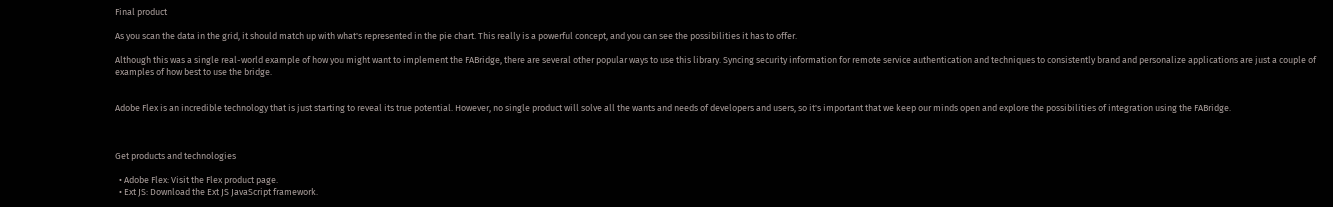Final product

As you scan the data in the grid, it should match up with what's represented in the pie chart. This really is a powerful concept, and you can see the possibilities it has to offer.

Although this was a single real-world example of how you might want to implement the FABridge, there are several other popular ways to use this library. Syncing security information for remote service authentication and techniques to consistently brand and personalize applications are just a couple of examples of how best to use the bridge.


Adobe Flex is an incredible technology that is just starting to reveal its true potential. However, no single product will solve all the wants and needs of developers and users, so it's important that we keep our minds open and explore the possibilities of integration using the FABridge.



Get products and technologies

  • Adobe Flex: Visit the Flex product page.
  • Ext JS: Download the Ext JS JavaScript framework.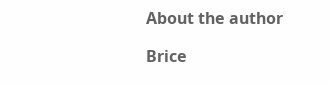About the author

Brice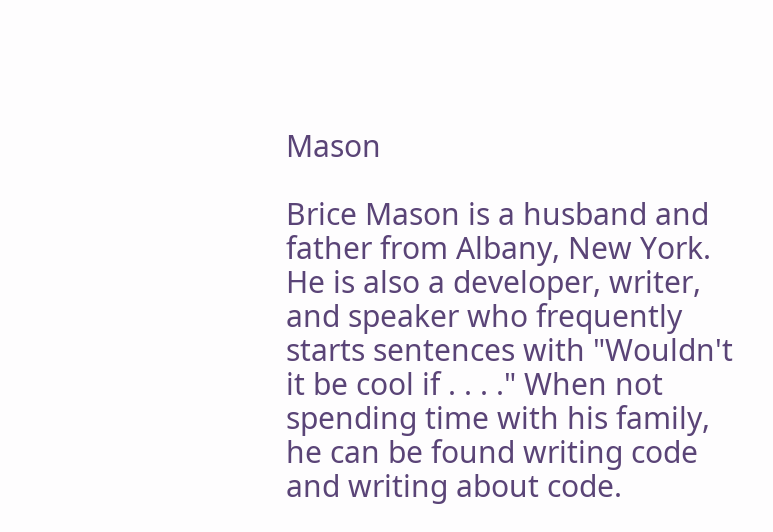Mason

Brice Mason is a husband and father from Albany, New York. He is also a developer, writer, and speaker who frequently starts sentences with "Wouldn't it be cool if . . . ." When not spending time with his family, he can be found writing code and writing about code.